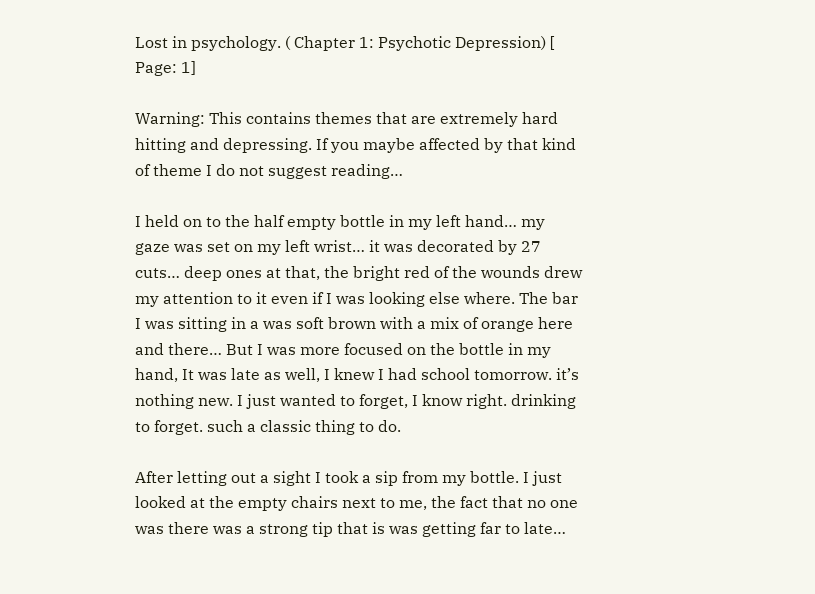Lost in psychology. ( Chapter 1: Psychotic Depression) [ Page: 1]

Warning: This contains themes that are extremely hard hitting and depressing. If you maybe affected by that kind of theme I do not suggest reading…

I held on to the half empty bottle in my left hand… my gaze was set on my left wrist… it was decorated by 27 cuts… deep ones at that, the bright red of the wounds drew my attention to it even if I was looking else where. The bar I was sitting in a was soft brown with a mix of orange here and there… But I was more focused on the bottle in my hand, It was late as well, I knew I had school tomorrow. it’s nothing new. I just wanted to forget, I know right. drinking to forget. such a classic thing to do.

After letting out a sight I took a sip from my bottle. I just looked at the empty chairs next to me, the fact that no one was there was a strong tip that is was getting far to late…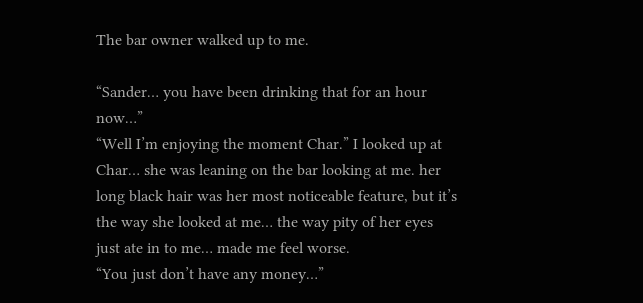The bar owner walked up to me.

“Sander… you have been drinking that for an hour now…”
“Well I’m enjoying the moment Char.” I looked up at Char… she was leaning on the bar looking at me. her long black hair was her most noticeable feature, but it’s the way she looked at me… the way pity of her eyes just ate in to me… made me feel worse.
“You just don’t have any money…”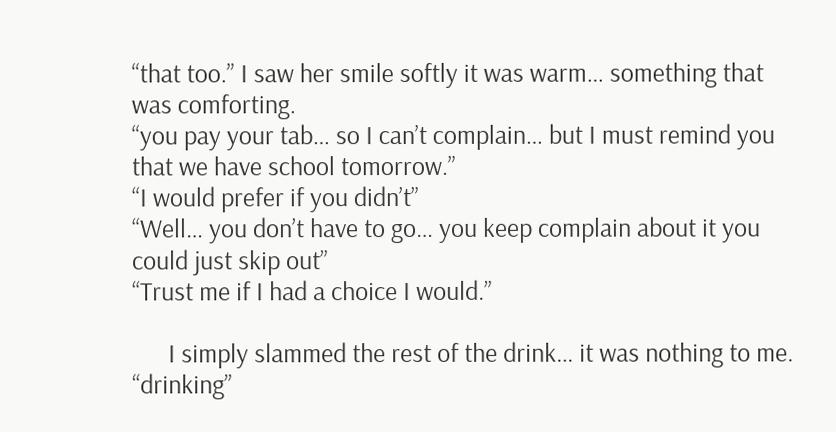“that too.” I saw her smile softly it was warm… something that was comforting.
“you pay your tab… so I can’t complain… but I must remind you that we have school tomorrow.”
“I would prefer if you didn’t”
“Well… you don’t have to go… you keep complain about it you could just skip out”
“Trust me if I had a choice I would.”

      I simply slammed the rest of the drink… it was nothing to me. “drinking”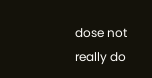dose not really do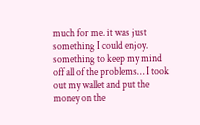much for me. it was just something I could enjoy. something to keep my mind off all of the problems… I took out my wallet and put the money on the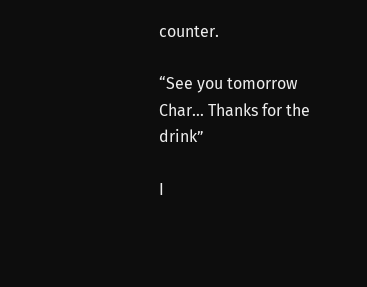counter.

“See you tomorrow Char… Thanks for the drink”

I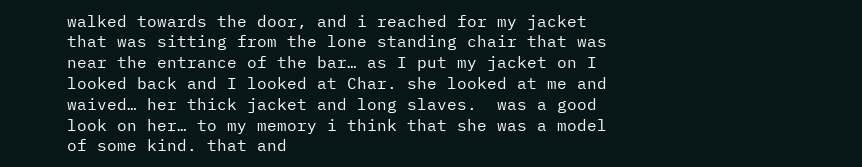walked towards the door, and i reached for my jacket that was sitting from the lone standing chair that was near the entrance of the bar… as I put my jacket on I looked back and I looked at Char. she looked at me and waived… her thick jacket and long slaves.  was a good look on her… to my memory i think that she was a model of some kind. that and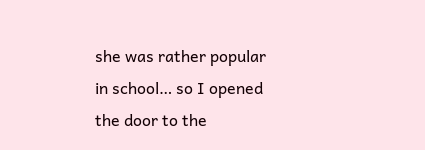she was rather popular in school… so I opened the door to the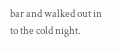bar and walked out in to the cold night.